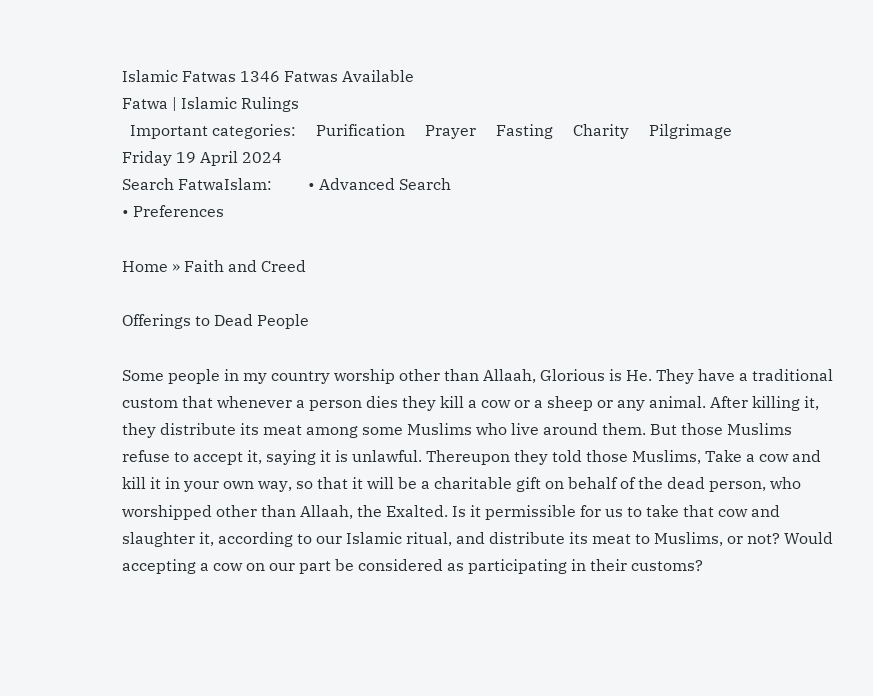Islamic Fatwas 1346 Fatwas Available
Fatwa | Islamic Rulings
  Important categories:     Purification     Prayer     Fasting     Charity     Pilgrimage
Friday 19 April 2024
Search FatwaIslam:         • Advanced Search
• Preferences

Home » Faith and Creed

Offerings to Dead People

Some people in my country worship other than Allaah, Glorious is He. They have a traditional custom that whenever a person dies they kill a cow or a sheep or any animal. After killing it, they distribute its meat among some Muslims who live around them. But those Muslims refuse to accept it, saying it is unlawful. Thereupon they told those Muslims, Take a cow and kill it in your own way, so that it will be a charitable gift on behalf of the dead person, who worshipped other than Allaah, the Exalted. Is it permissible for us to take that cow and slaughter it, according to our Islamic ritual, and distribute its meat to Muslims, or not? Would accepting a cow on our part be considered as participating in their customs?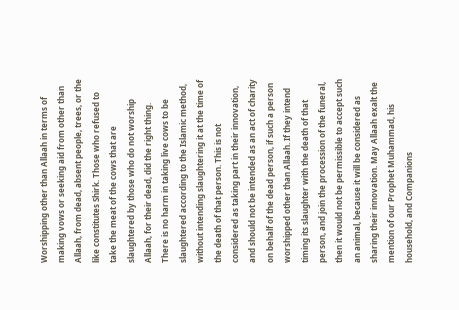Worshipping other than Allaah in terms of making vows or seeking aid from other than Allaah, from dead, absent people, trees, or the like constitutes Shirk. Those who refused to take the meat of the cows that are slaughtered by those who do not worship Allaah, for their dead, did the right thing. There is no harm in taking live cows to be slaughtered according to the Islamic method, without intending slaughtering it at the time of the death of that person. This is not considered as taking part in their innovation, and should not be intended as an act of charity on behalf of the dead person, if such a person worshipped other than Allaah. If they intend timing its slaughter with the death of that person, and join the procession of the funeral, then it would not be permissible to accept such an animal, because it will be considered as sharing their innovation. May Allaah exalt the mention of our Prophet Muhammad, his household, and Companions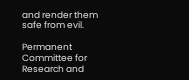and render them safe from evil.

Permanent Committee for Research and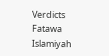Verdicts
Fatawa Islamiyah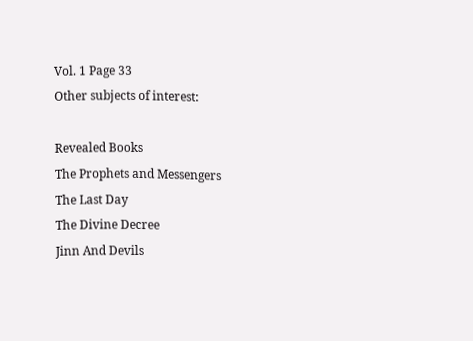Vol. 1 Page 33
Other subjects of interest:

Revealed Books
The Prophets and Messengers
The Last Day
The Divine Decree
Jinn And Devils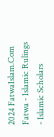2024 FatwaIslam.Com
Fatwa - Islamic Rulings - Islamic Scholars